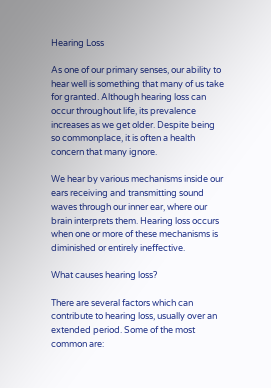Hearing Loss

As one of our primary senses, our ability to hear well is something that many of us take for granted. Although hearing loss can occur throughout life, its prevalence increases as we get older. Despite being so commonplace, it is often a health concern that many ignore.

We hear by various mechanisms inside our ears receiving and transmitting sound waves through our inner ear, where our brain interprets them. Hearing loss occurs when one or more of these mechanisms is diminished or entirely ineffective.

What causes hearing loss?

There are several factors which can contribute to hearing loss, usually over an extended period. Some of the most common are: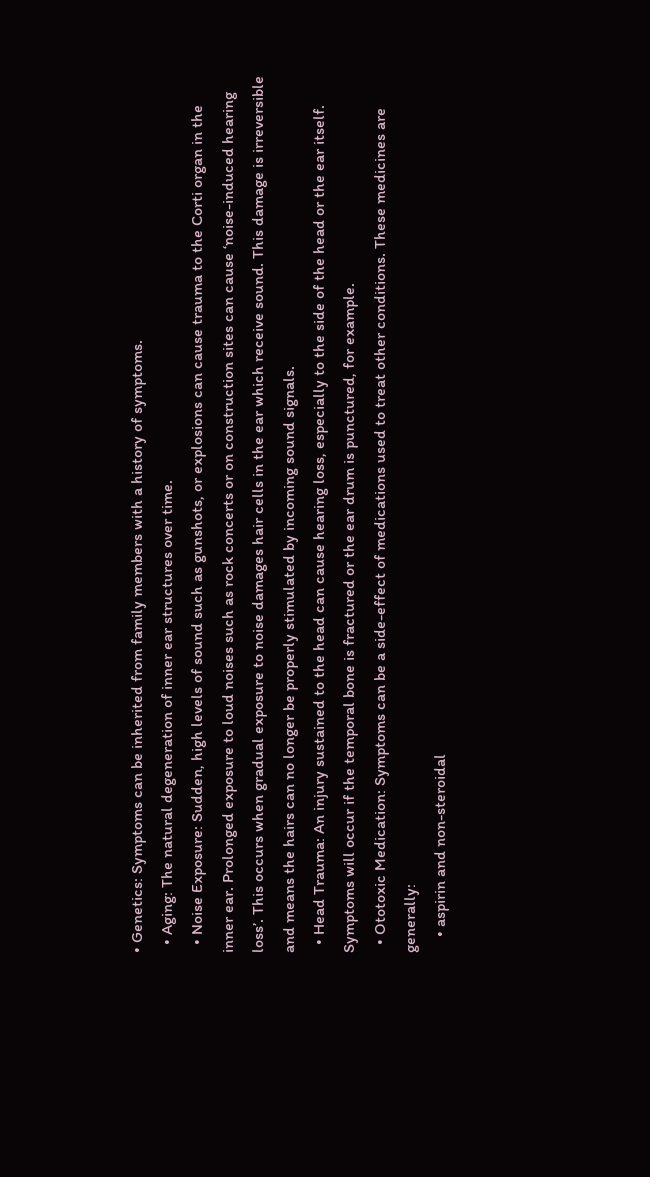• Genetics: Symptoms can be inherited from family members with a history of symptoms.
  • Aging: The natural degeneration of inner ear structures over time.
  • Noise Exposure: Sudden, high levels of sound such as gunshots, or explosions can cause trauma to the Corti organ in the inner ear. Prolonged exposure to loud noises such as rock concerts or on construction sites can cause ‘noise-induced hearing loss’. This occurs when gradual exposure to noise damages hair cells in the ear which receive sound. This damage is irreversible and means the hairs can no longer be properly stimulated by incoming sound signals.
  • Head Trauma: An injury sustained to the head can cause hearing loss, especially to the side of the head or the ear itself. Symptoms will occur if the temporal bone is fractured or the ear drum is punctured, for example.
  • Ototoxic Medication: Symptoms can be a side-effect of medications used to treat other conditions. These medicines are generally:
    • aspirin and non-steroidal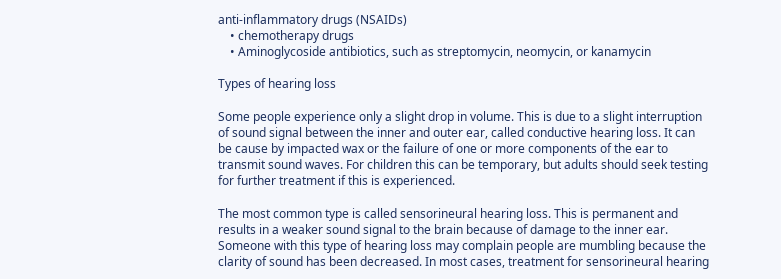anti-inflammatory drugs (NSAIDs)
    • chemotherapy drugs
    • Aminoglycoside antibiotics, such as streptomycin, neomycin, or kanamycin

Types of hearing loss

Some people experience only a slight drop in volume. This is due to a slight interruption of sound signal between the inner and outer ear, called conductive hearing loss. It can be cause by impacted wax or the failure of one or more components of the ear to transmit sound waves. For children this can be temporary, but adults should seek testing for further treatment if this is experienced.

The most common type is called sensorineural hearing loss. This is permanent and results in a weaker sound signal to the brain because of damage to the inner ear. Someone with this type of hearing loss may complain people are mumbling because the clarity of sound has been decreased. In most cases, treatment for sensorineural hearing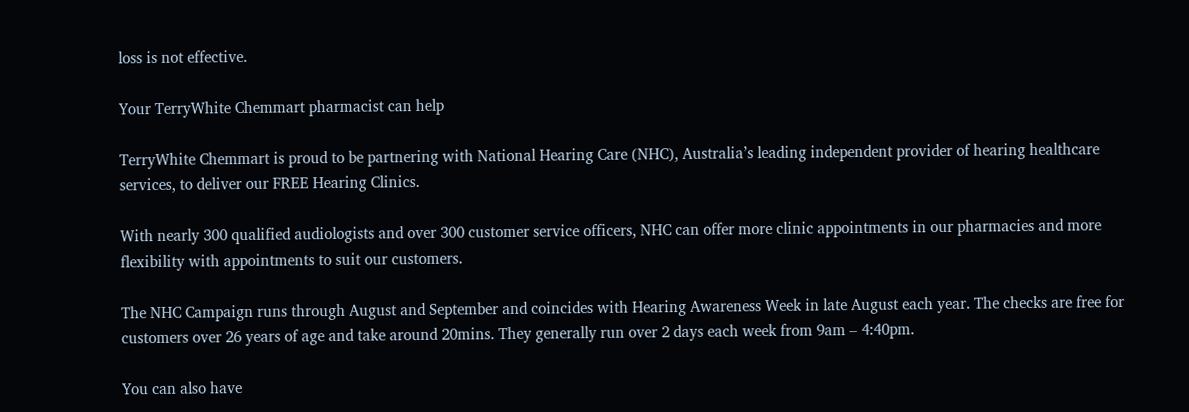loss is not effective.

Your TerryWhite Chemmart pharmacist can help

TerryWhite Chemmart is proud to be partnering with National Hearing Care (NHC), Australia’s leading independent provider of hearing healthcare services, to deliver our FREE Hearing Clinics.

With nearly 300 qualified audiologists and over 300 customer service officers, NHC can offer more clinic appointments in our pharmacies and more flexibility with appointments to suit our customers.

The NHC Campaign runs through August and September and coincides with Hearing Awareness Week in late August each year. The checks are free for customers over 26 years of age and take around 20mins. They generally run over 2 days each week from 9am – 4:40pm.

You can also have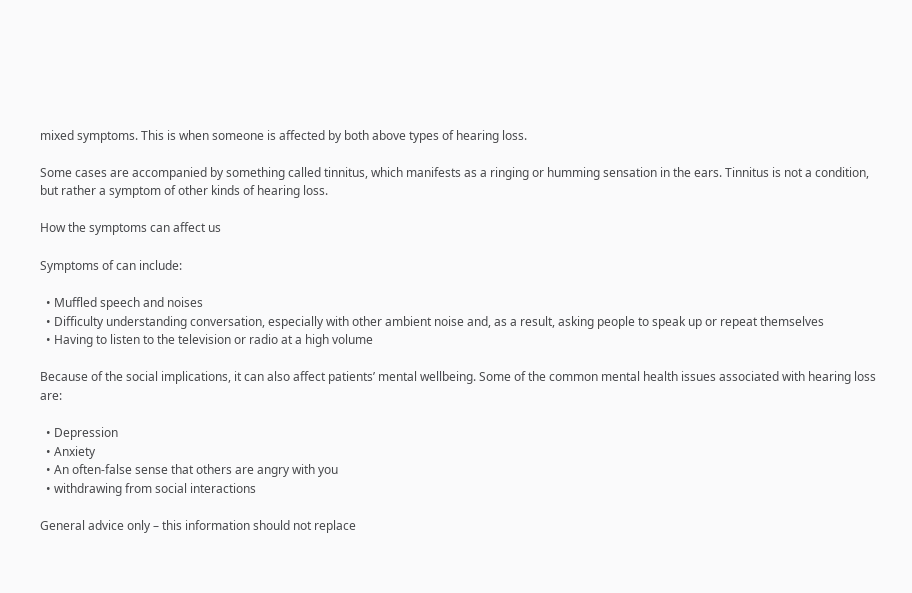mixed symptoms. This is when someone is affected by both above types of hearing loss.

Some cases are accompanied by something called tinnitus, which manifests as a ringing or humming sensation in the ears. Tinnitus is not a condition, but rather a symptom of other kinds of hearing loss.

How the symptoms can affect us

Symptoms of can include:

  • Muffled speech and noises
  • Difficulty understanding conversation, especially with other ambient noise and, as a result, asking people to speak up or repeat themselves
  • Having to listen to the television or radio at a high volume

Because of the social implications, it can also affect patients’ mental wellbeing. Some of the common mental health issues associated with hearing loss are:

  • Depression
  • Anxiety
  • An often-false sense that others are angry with you
  • withdrawing from social interactions

General advice only – this information should not replace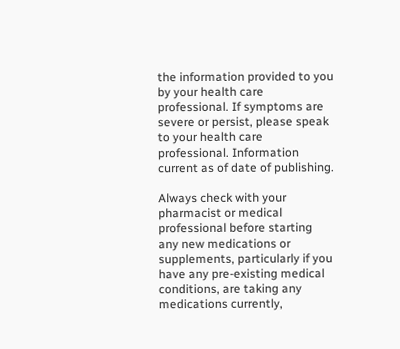the information provided to you by your health care professional. If symptoms are severe or persist, please speak to your health care professional. Information current as of date of publishing.

Always check with your pharmacist or medical professional before starting any new medications or supplements, particularly if you have any pre-existing medical conditions, are taking any medications currently,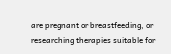are pregnant or breastfeeding, or researching therapies suitable for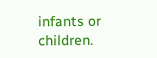infants or children.